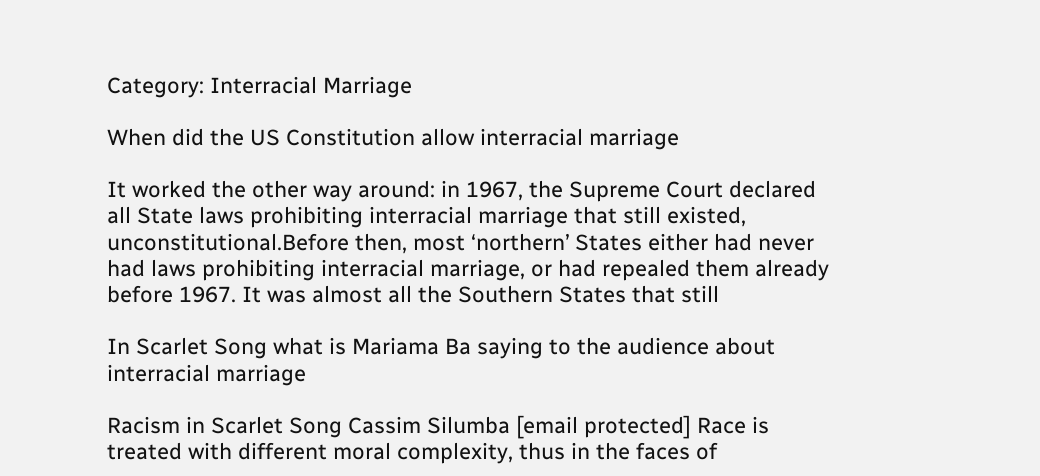Category: Interracial Marriage

When did the US Constitution allow interracial marriage

It worked the other way around: in 1967, the Supreme Court declared all State laws prohibiting interracial marriage that still existed, unconstitutional.Before then, most ‘northern’ States either had never had laws prohibiting interracial marriage, or had repealed them already before 1967. It was almost all the Southern States that still

In Scarlet Song what is Mariama Ba saying to the audience about interracial marriage

Racism in Scarlet Song Cassim Silumba [email protected] Race is treated with different moral complexity, thus in the faces of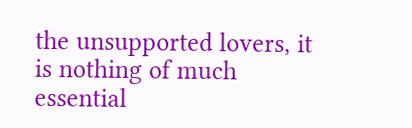the unsupported lovers, it is nothing of much essential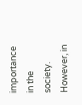importance in the society. However, in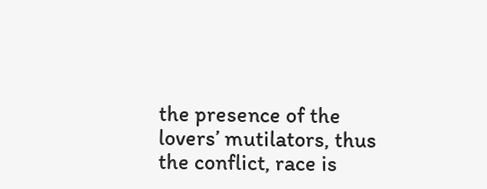the presence of the lovers’ mutilators, thus the conflict, race is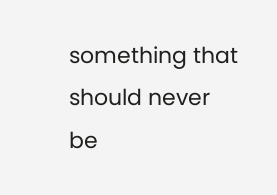something that should never be